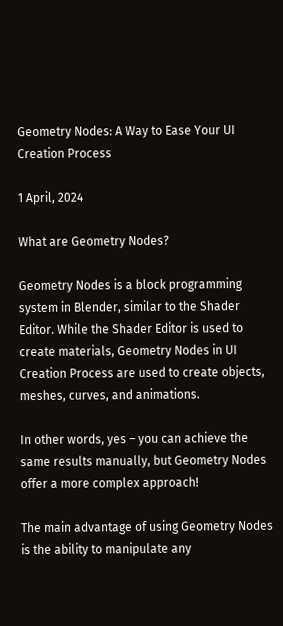Geometry Nodes: A Way to Ease Your UI Creation Process

1 April, 2024

What are Geometry Nodes?

Geometry Nodes is a block programming system in Blender, similar to the Shader Editor. While the Shader Editor is used to create materials, Geometry Nodes in UI Creation Process are used to create objects, meshes, curves, and animations.

In other words, yes – you can achieve the same results manually, but Geometry Nodes offer a more complex approach!

The main advantage of using Geometry Nodes is the ability to manipulate any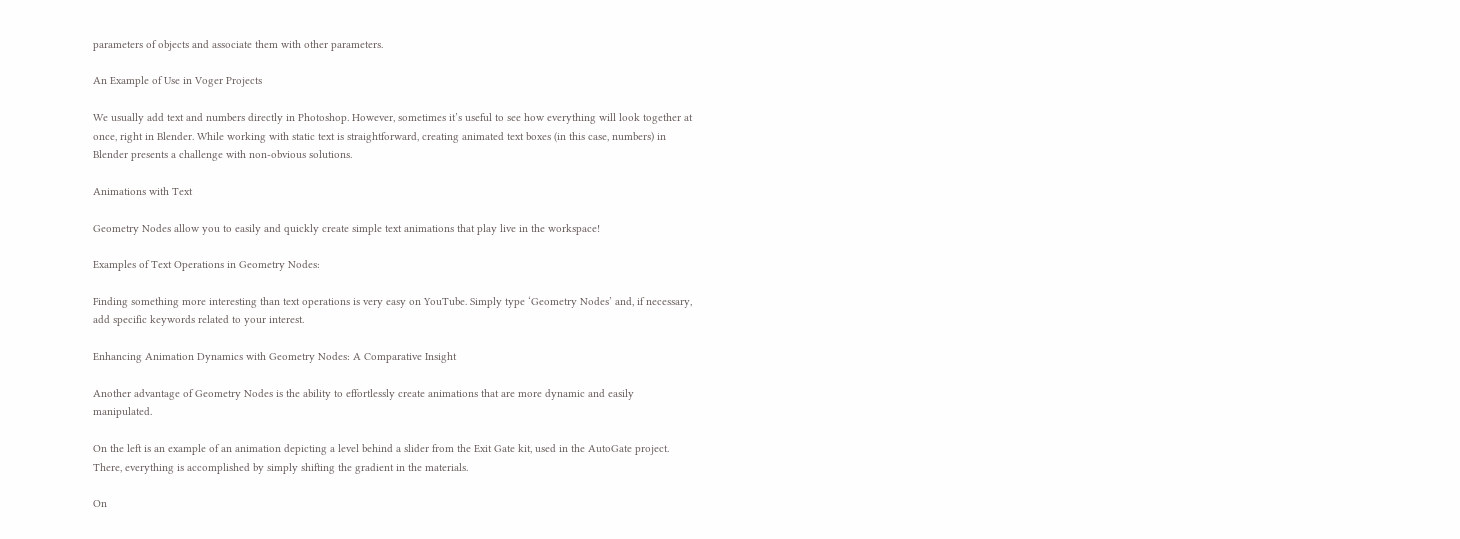parameters of objects and associate them with other parameters.

An Example of Use in Voger Projects

We usually add text and numbers directly in Photoshop. However, sometimes it’s useful to see how everything will look together at once, right in Blender. While working with static text is straightforward, creating animated text boxes (in this case, numbers) in Blender presents a challenge with non-obvious solutions.

Animations with Text

Geometry Nodes allow you to easily and quickly create simple text animations that play live in the workspace!

Examples of Text Operations in Geometry Nodes:

Finding something more interesting than text operations is very easy on YouTube. Simply type ‘Geometry Nodes’ and, if necessary, add specific keywords related to your interest.

Enhancing Animation Dynamics with Geometry Nodes: A Comparative Insight

Another advantage of Geometry Nodes is the ability to effortlessly create animations that are more dynamic and easily manipulated.

On the left is an example of an animation depicting a level behind a slider from the Exit Gate kit, used in the AutoGate project. There, everything is accomplished by simply shifting the gradient in the materials.

On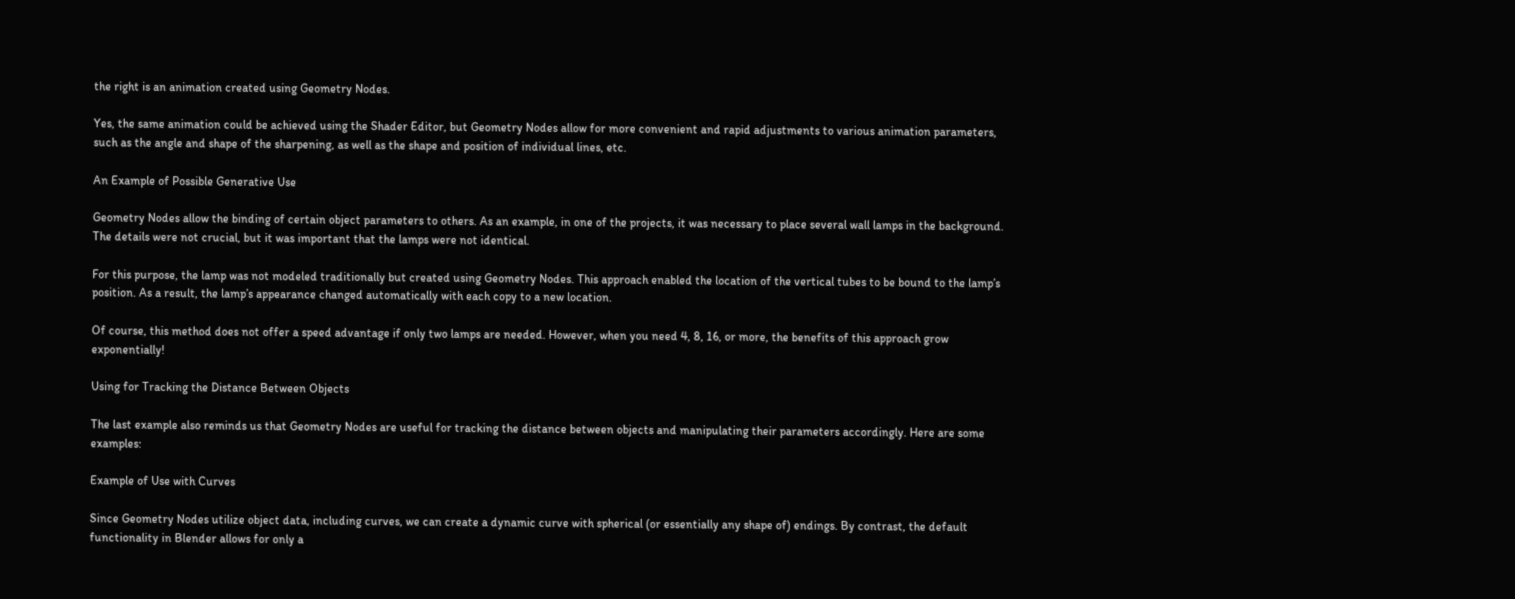the right is an animation created using Geometry Nodes.

Yes, the same animation could be achieved using the Shader Editor, but Geometry Nodes allow for more convenient and rapid adjustments to various animation parameters, such as the angle and shape of the sharpening, as well as the shape and position of individual lines, etc.

An Example of Possible Generative Use

Geometry Nodes allow the binding of certain object parameters to others. As an example, in one of the projects, it was necessary to place several wall lamps in the background. The details were not crucial, but it was important that the lamps were not identical.

For this purpose, the lamp was not modeled traditionally but created using Geometry Nodes. This approach enabled the location of the vertical tubes to be bound to the lamp’s position. As a result, the lamp’s appearance changed automatically with each copy to a new location.

Of course, this method does not offer a speed advantage if only two lamps are needed. However, when you need 4, 8, 16, or more, the benefits of this approach grow exponentially!

Using for Tracking the Distance Between Objects

The last example also reminds us that Geometry Nodes are useful for tracking the distance between objects and manipulating their parameters accordingly. Here are some examples:

Example of Use with Curves

Since Geometry Nodes utilize object data, including curves, we can create a dynamic curve with spherical (or essentially any shape of) endings. By contrast, the default functionality in Blender allows for only a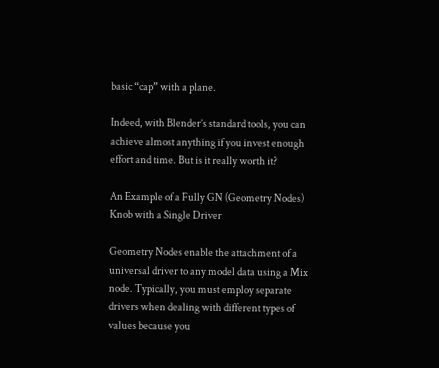basic “cap” with a plane.

Indeed, with Blender’s standard tools, you can achieve almost anything if you invest enough effort and time. But is it really worth it?

An Example of a Fully GN (Geometry Nodes) Knob with a Single Driver

Geometry Nodes enable the attachment of a universal driver to any model data using a Mix node. Typically, you must employ separate drivers when dealing with different types of values because you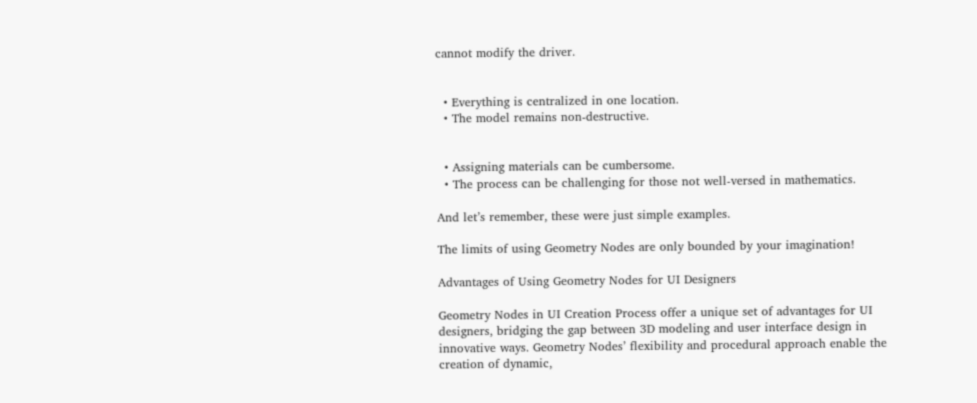cannot modify the driver.


  • Everything is centralized in one location.
  • The model remains non-destructive.


  • Assigning materials can be cumbersome.
  • The process can be challenging for those not well-versed in mathematics.

And let’s remember, these were just simple examples.

The limits of using Geometry Nodes are only bounded by your imagination!

Advantages of Using Geometry Nodes for UI Designers

Geometry Nodes in UI Creation Process offer a unique set of advantages for UI designers, bridging the gap between 3D modeling and user interface design in innovative ways. Geometry Nodes’ flexibility and procedural approach enable the creation of dynamic,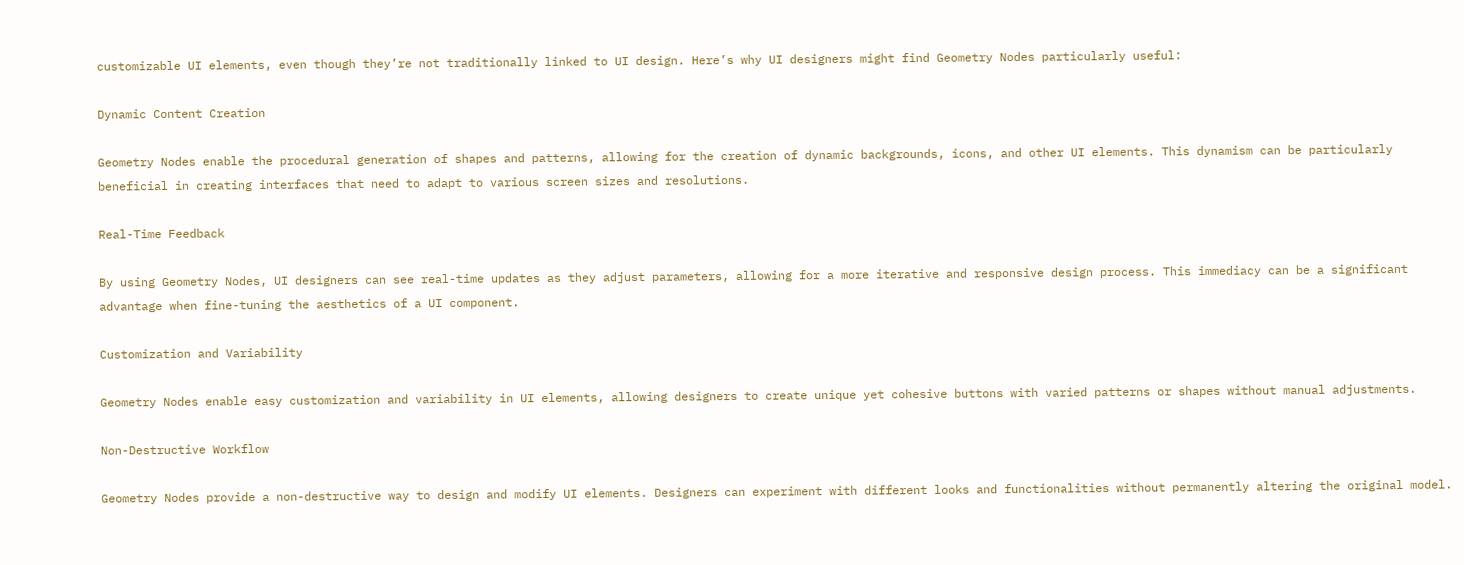customizable UI elements, even though they’re not traditionally linked to UI design. Here’s why UI designers might find Geometry Nodes particularly useful:

Dynamic Content Creation

Geometry Nodes enable the procedural generation of shapes and patterns, allowing for the creation of dynamic backgrounds, icons, and other UI elements. This dynamism can be particularly beneficial in creating interfaces that need to adapt to various screen sizes and resolutions.

Real-Time Feedback

By using Geometry Nodes, UI designers can see real-time updates as they adjust parameters, allowing for a more iterative and responsive design process. This immediacy can be a significant advantage when fine-tuning the aesthetics of a UI component.

Customization and Variability

Geometry Nodes enable easy customization and variability in UI elements, allowing designers to create unique yet cohesive buttons with varied patterns or shapes without manual adjustments.

Non-Destructive Workflow

Geometry Nodes provide a non-destructive way to design and modify UI elements. Designers can experiment with different looks and functionalities without permanently altering the original model.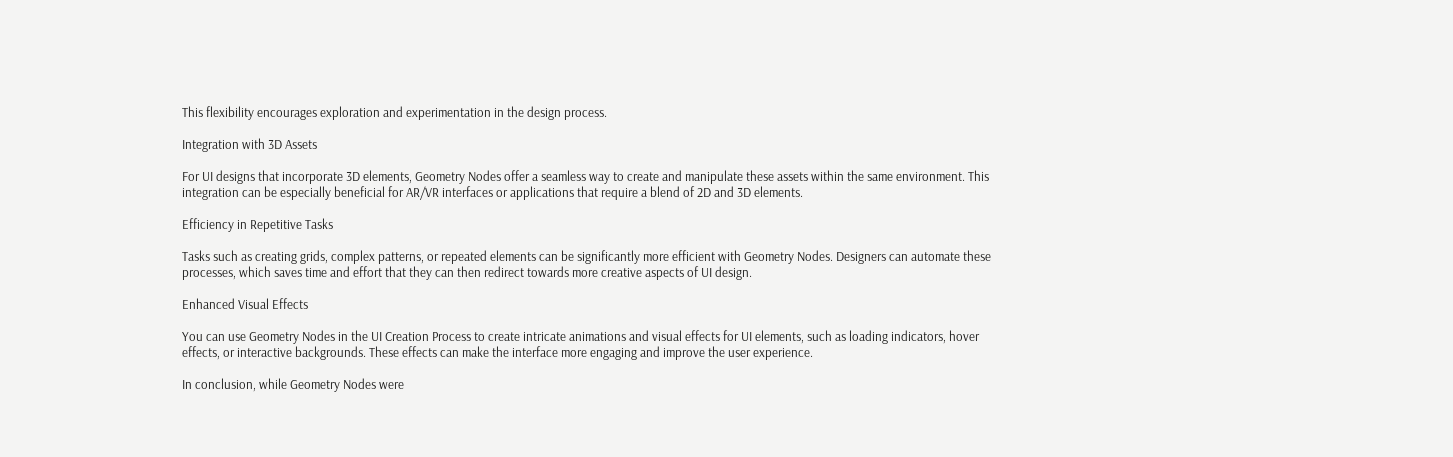This flexibility encourages exploration and experimentation in the design process.

Integration with 3D Assets

For UI designs that incorporate 3D elements, Geometry Nodes offer a seamless way to create and manipulate these assets within the same environment. This integration can be especially beneficial for AR/VR interfaces or applications that require a blend of 2D and 3D elements.

Efficiency in Repetitive Tasks

Tasks such as creating grids, complex patterns, or repeated elements can be significantly more efficient with Geometry Nodes. Designers can automate these processes, which saves time and effort that they can then redirect towards more creative aspects of UI design.

Enhanced Visual Effects

You can use Geometry Nodes in the UI Creation Process to create intricate animations and visual effects for UI elements, such as loading indicators, hover effects, or interactive backgrounds. These effects can make the interface more engaging and improve the user experience.

In conclusion, while Geometry Nodes were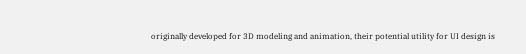originally developed for 3D modeling and animation, their potential utility for UI design is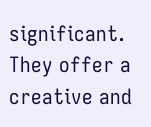significant. They offer a creative and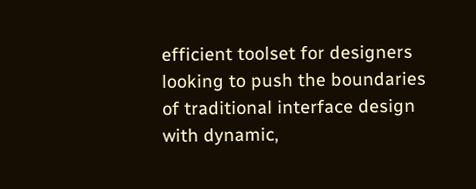efficient toolset for designers looking to push the boundaries of traditional interface design with dynamic,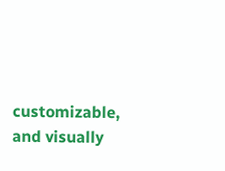customizable, and visually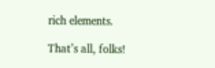rich elements.

That’s all, folks!